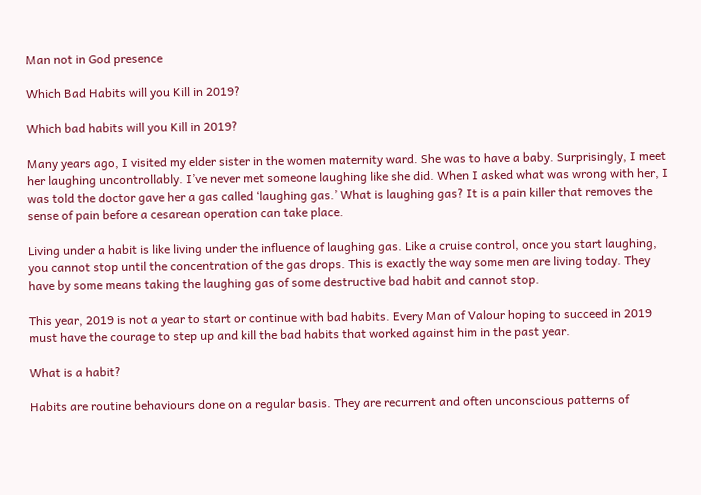Man not in God presence

Which Bad Habits will you Kill in 2019?

Which bad habits will you Kill in 2019?

Many years ago, I visited my elder sister in the women maternity ward. She was to have a baby. Surprisingly, I meet her laughing uncontrollably. I’ve never met someone laughing like she did. When I asked what was wrong with her, I was told the doctor gave her a gas called ‘laughing gas.’ What is laughing gas? It is a pain killer that removes the sense of pain before a cesarean operation can take place.

Living under a habit is like living under the influence of laughing gas. Like a cruise control, once you start laughing, you cannot stop until the concentration of the gas drops. This is exactly the way some men are living today. They have by some means taking the laughing gas of some destructive bad habit and cannot stop.

This year, 2019 is not a year to start or continue with bad habits. Every Man of Valour hoping to succeed in 2019 must have the courage to step up and kill the bad habits that worked against him in the past year.

What is a habit?

Habits are routine behaviours done on a regular basis. They are recurrent and often unconscious patterns of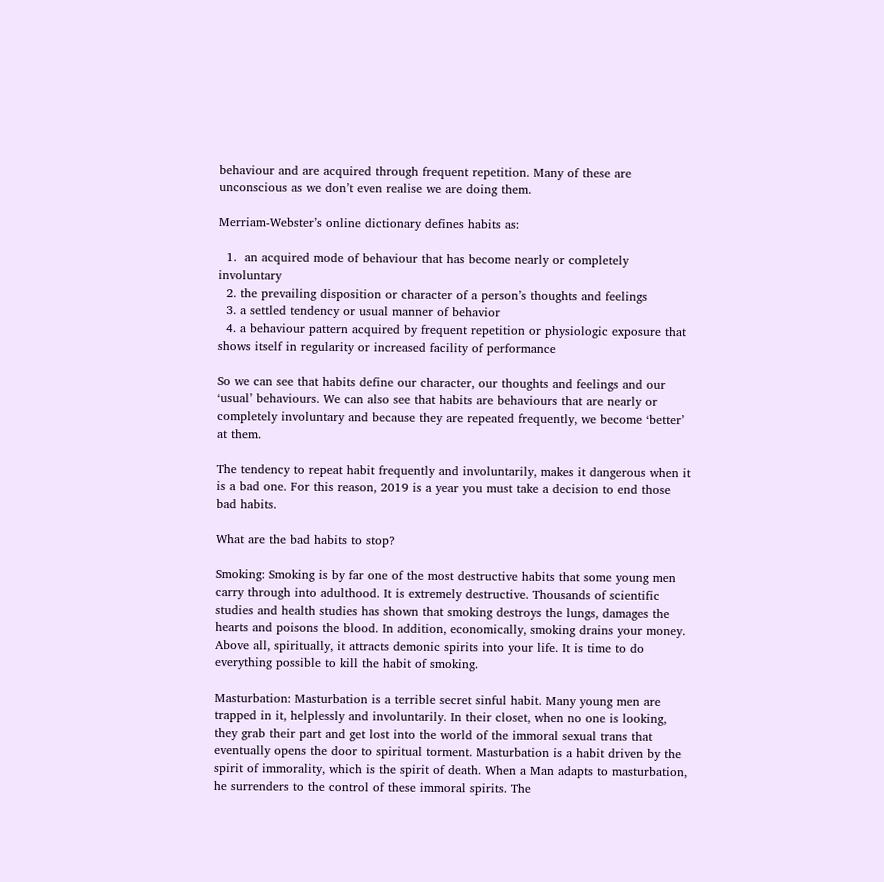behaviour and are acquired through frequent repetition. Many of these are unconscious as we don’t even realise we are doing them.

Merriam-Webster’s online dictionary defines habits as:

  1.  an acquired mode of behaviour that has become nearly or completely involuntary
  2. the prevailing disposition or character of a person’s thoughts and feelings
  3. a settled tendency or usual manner of behavior
  4. a behaviour pattern acquired by frequent repetition or physiologic exposure that shows itself in regularity or increased facility of performance

So we can see that habits define our character, our thoughts and feelings and our ‘usual’ behaviours. We can also see that habits are behaviours that are nearly or completely involuntary and because they are repeated frequently, we become ‘better’ at them.

The tendency to repeat habit frequently and involuntarily, makes it dangerous when it is a bad one. For this reason, 2019 is a year you must take a decision to end those bad habits.

What are the bad habits to stop?

Smoking: Smoking is by far one of the most destructive habits that some young men carry through into adulthood. It is extremely destructive. Thousands of scientific studies and health studies has shown that smoking destroys the lungs, damages the hearts and poisons the blood. In addition, economically, smoking drains your money. Above all, spiritually, it attracts demonic spirits into your life. It is time to do everything possible to kill the habit of smoking.

Masturbation: Masturbation is a terrible secret sinful habit. Many young men are trapped in it, helplessly and involuntarily. In their closet, when no one is looking, they grab their part and get lost into the world of the immoral sexual trans that eventually opens the door to spiritual torment. Masturbation is a habit driven by the spirit of immorality, which is the spirit of death. When a Man adapts to masturbation, he surrenders to the control of these immoral spirits. The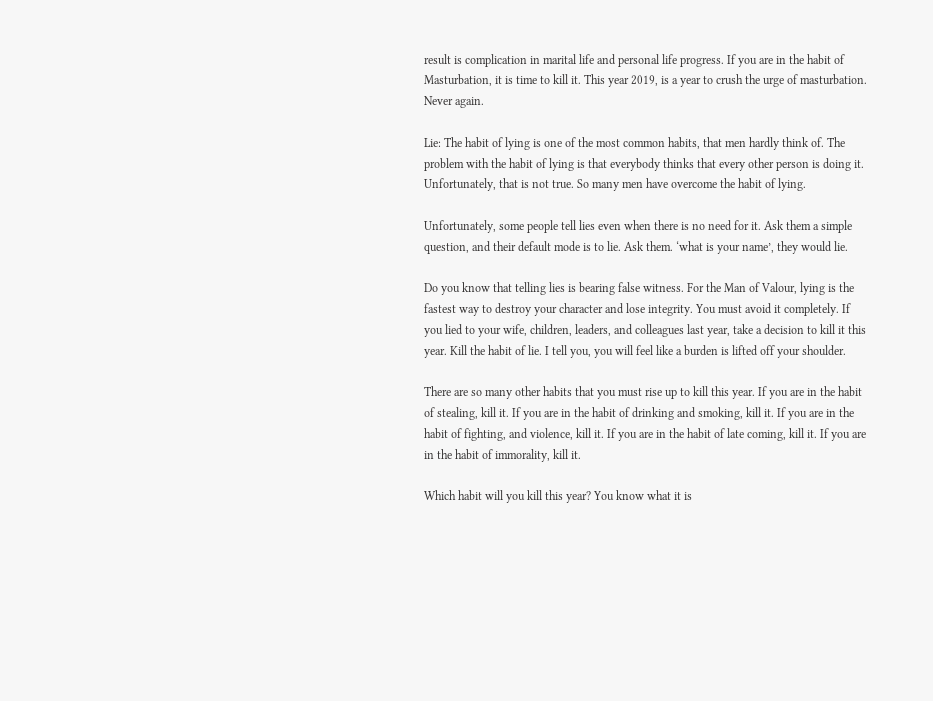result is complication in marital life and personal life progress. If you are in the habit of Masturbation, it is time to kill it. This year 2019, is a year to crush the urge of masturbation. Never again.

Lie: The habit of lying is one of the most common habits, that men hardly think of. The problem with the habit of lying is that everybody thinks that every other person is doing it. Unfortunately, that is not true. So many men have overcome the habit of lying.

Unfortunately, some people tell lies even when there is no need for it. Ask them a simple question, and their default mode is to lie. Ask them. ‘what is your name’, they would lie.

Do you know that telling lies is bearing false witness. For the Man of Valour, lying is the fastest way to destroy your character and lose integrity. You must avoid it completely. If you lied to your wife, children, leaders, and colleagues last year, take a decision to kill it this year. Kill the habit of lie. I tell you, you will feel like a burden is lifted off your shoulder.

There are so many other habits that you must rise up to kill this year. If you are in the habit of stealing, kill it. If you are in the habit of drinking and smoking, kill it. If you are in the habit of fighting, and violence, kill it. If you are in the habit of late coming, kill it. If you are in the habit of immorality, kill it.

Which habit will you kill this year? You know what it is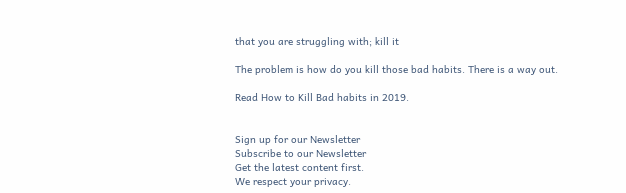that you are struggling with; kill it

The problem is how do you kill those bad habits. There is a way out.

Read How to Kill Bad habits in 2019.


Sign up for our Newsletter
Subscribe to our Newsletter
Get the latest content first.
We respect your privacy.